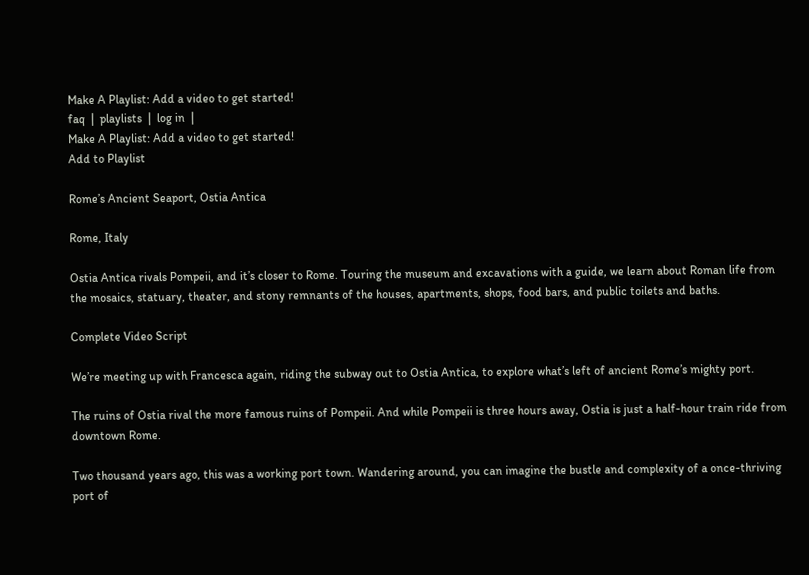Make A Playlist: Add a video to get started!
faq  |  playlists  |  log in  |
Make A Playlist: Add a video to get started!
Add to Playlist

Rome’s Ancient Seaport, Ostia Antica

Rome, Italy

Ostia Antica rivals Pompeii, and it’s closer to Rome. Touring the museum and excavations with a guide, we learn about Roman life from the mosaics, statuary, theater, and stony remnants of the houses, apartments, shops, food bars, and public toilets and baths.

Complete Video Script

We’re meeting up with Francesca again, riding the subway out to Ostia Antica, to explore what’s left of ancient Rome’s mighty port.

The ruins of Ostia rival the more famous ruins of Pompeii. And while Pompeii is three hours away, Ostia is just a half-hour train ride from downtown Rome.

Two thousand years ago, this was a working port town. Wandering around, you can imagine the bustle and complexity of a once-thriving port of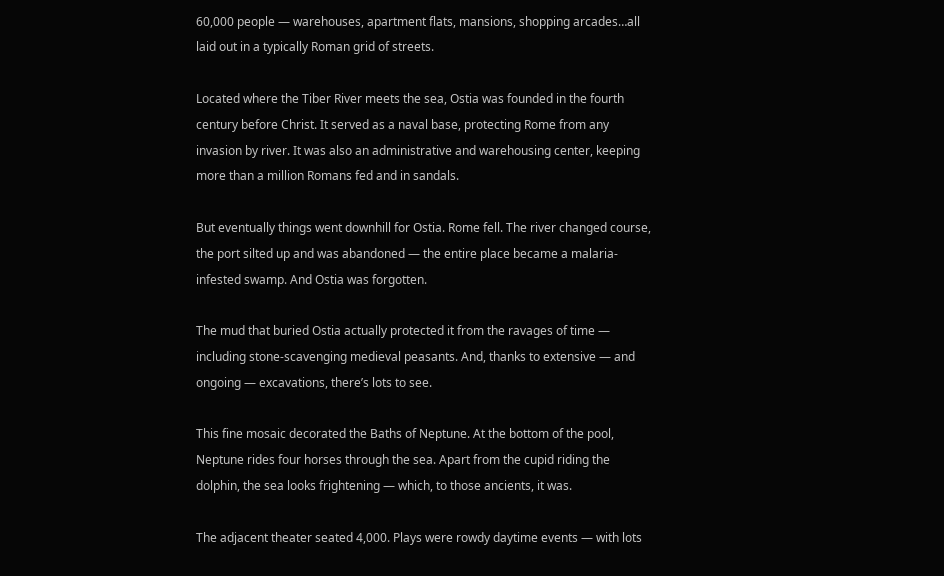60,000 people — warehouses, apartment flats, mansions, shopping arcades…all laid out in a typically Roman grid of streets.

Located where the Tiber River meets the sea, Ostia was founded in the fourth century before Christ. It served as a naval base, protecting Rome from any invasion by river. It was also an administrative and warehousing center, keeping more than a million Romans fed and in sandals.

But eventually things went downhill for Ostia. Rome fell. The river changed course, the port silted up and was abandoned — the entire place became a malaria-infested swamp. And Ostia was forgotten.

The mud that buried Ostia actually protected it from the ravages of time — including stone-scavenging medieval peasants. And, thanks to extensive — and ongoing — excavations, there’s lots to see.

This fine mosaic decorated the Baths of Neptune. At the bottom of the pool, Neptune rides four horses through the sea. Apart from the cupid riding the dolphin, the sea looks frightening — which, to those ancients, it was.

The adjacent theater seated 4,000. Plays were rowdy daytime events — with lots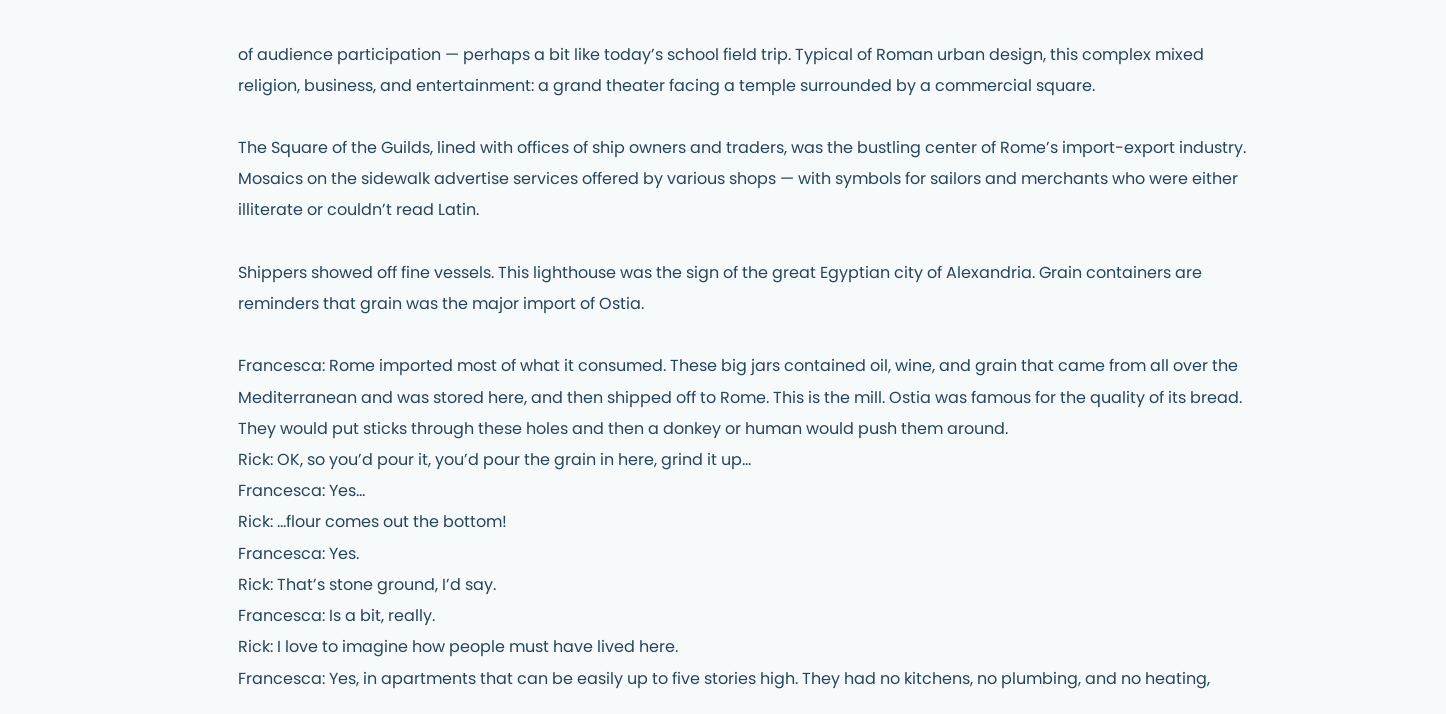of audience participation — perhaps a bit like today’s school field trip. Typical of Roman urban design, this complex mixed religion, business, and entertainment: a grand theater facing a temple surrounded by a commercial square.

The Square of the Guilds, lined with offices of ship owners and traders, was the bustling center of Rome’s import-export industry. Mosaics on the sidewalk advertise services offered by various shops — with symbols for sailors and merchants who were either illiterate or couldn’t read Latin.

Shippers showed off fine vessels. This lighthouse was the sign of the great Egyptian city of Alexandria. Grain containers are reminders that grain was the major import of Ostia.

Francesca: Rome imported most of what it consumed. These big jars contained oil, wine, and grain that came from all over the Mediterranean and was stored here, and then shipped off to Rome. This is the mill. Ostia was famous for the quality of its bread. They would put sticks through these holes and then a donkey or human would push them around.
Rick: OK, so you’d pour it, you’d pour the grain in here, grind it up…
Francesca: Yes…
Rick: …flour comes out the bottom!
Francesca: Yes.
Rick: That’s stone ground, I’d say.
Francesca: Is a bit, really.
Rick: I love to imagine how people must have lived here.
Francesca: Yes, in apartments that can be easily up to five stories high. They had no kitchens, no plumbing, and no heating,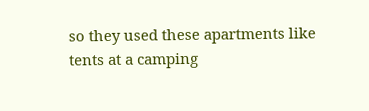so they used these apartments like tents at a camping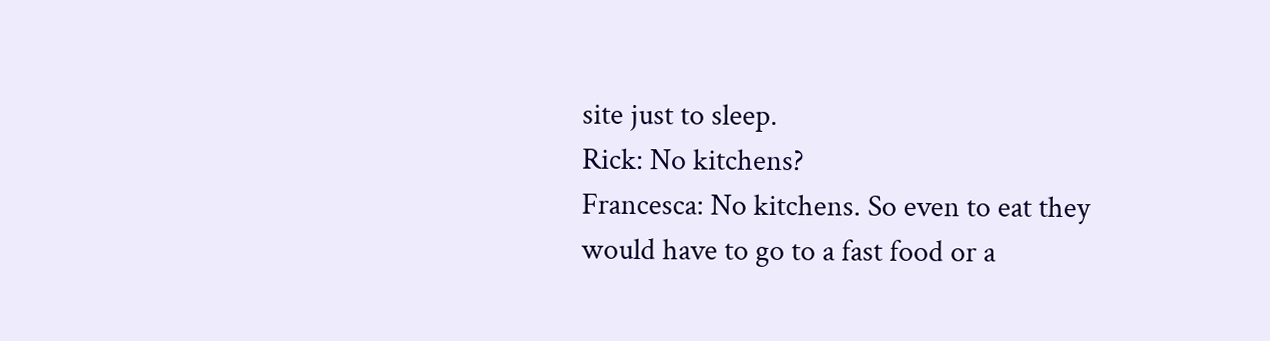site just to sleep.
Rick: No kitchens?
Francesca: No kitchens. So even to eat they would have to go to a fast food or a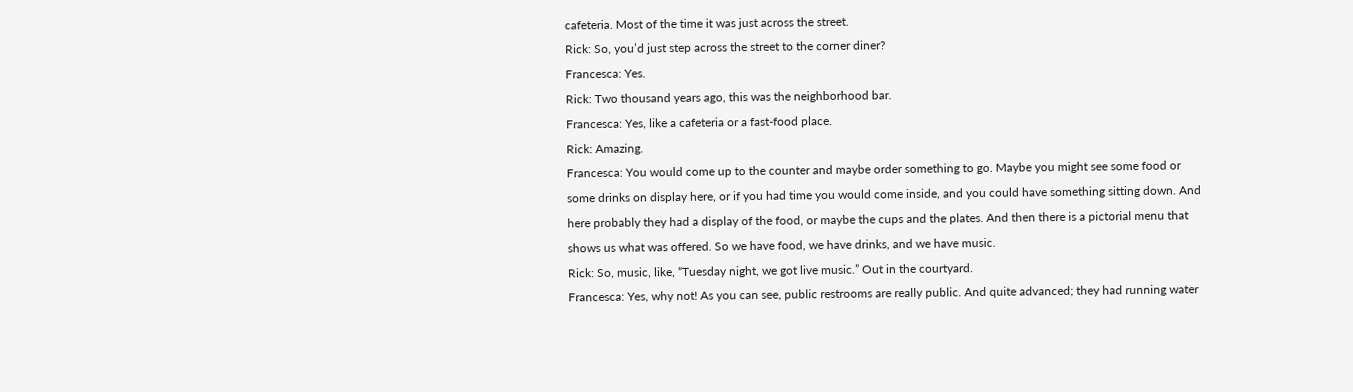cafeteria. Most of the time it was just across the street.
Rick: So, you’d just step across the street to the corner diner?
Francesca: Yes.
Rick: Two thousand years ago, this was the neighborhood bar.
Francesca: Yes, like a cafeteria or a fast-food place.
Rick: Amazing.
Francesca: You would come up to the counter and maybe order something to go. Maybe you might see some food or some drinks on display here, or if you had time you would come inside, and you could have something sitting down. And here probably they had a display of the food, or maybe the cups and the plates. And then there is a pictorial menu that shows us what was offered. So we have food, we have drinks, and we have music.
Rick: So, music, like, “Tuesday night, we got live music.” Out in the courtyard.
Francesca: Yes, why not! As you can see, public restrooms are really public. And quite advanced; they had running water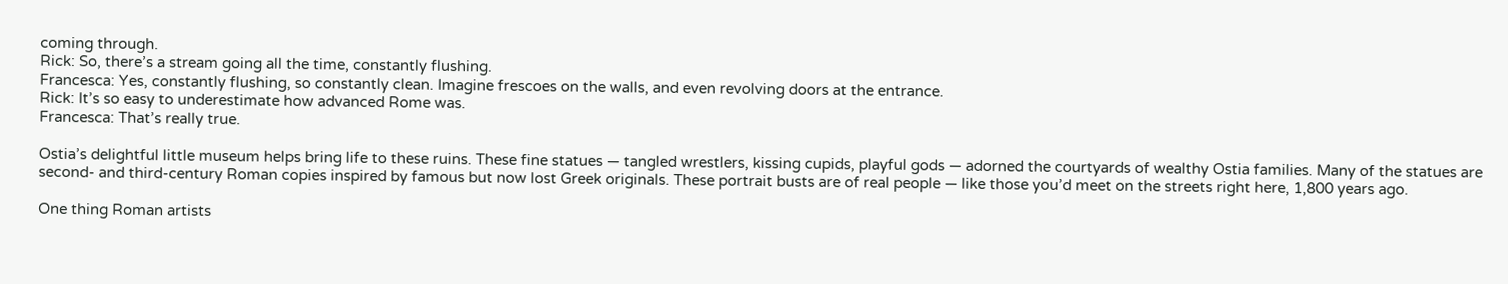coming through.
Rick: So, there’s a stream going all the time, constantly flushing.
Francesca: Yes, constantly flushing, so constantly clean. Imagine frescoes on the walls, and even revolving doors at the entrance.
Rick: It’s so easy to underestimate how advanced Rome was.
Francesca: That’s really true.

Ostia’s delightful little museum helps bring life to these ruins. These fine statues — tangled wrestlers, kissing cupids, playful gods — adorned the courtyards of wealthy Ostia families. Many of the statues are second- and third-century Roman copies inspired by famous but now lost Greek originals. These portrait busts are of real people — like those you’d meet on the streets right here, 1,800 years ago.

One thing Roman artists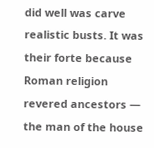did well was carve realistic busts. It was their forte because Roman religion revered ancestors — the man of the house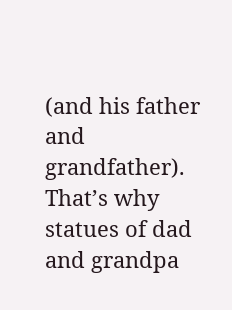(and his father and grandfather). That’s why statues of dad and grandpa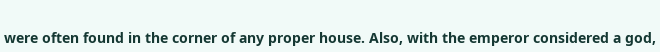were often found in the corner of any proper house. Also, with the emperor considered a god,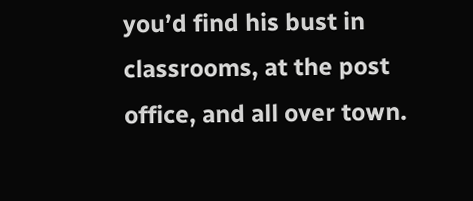you’d find his bust in classrooms, at the post office, and all over town.